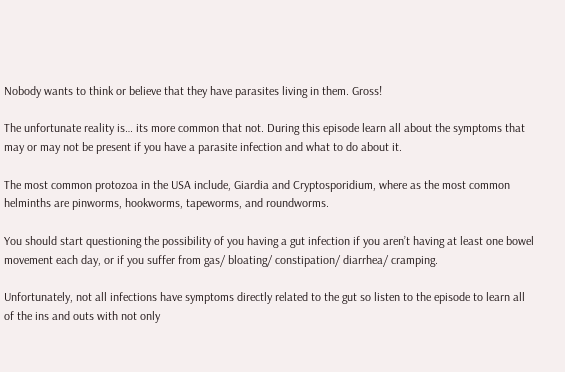Nobody wants to think or believe that they have parasites living in them. Gross!

The unfortunate reality is… its more common that not. During this episode learn all about the symptoms that may or may not be present if you have a parasite infection and what to do about it.

The most common protozoa in the USA include, Giardia and Cryptosporidium, where as the most common helminths are pinworms, hookworms, tapeworms, and roundworms.

You should start questioning the possibility of you having a gut infection if you aren’t having at least one bowel movement each day, or if you suffer from gas/ bloating/ constipation/ diarrhea/ cramping.

Unfortunately, not all infections have symptoms directly related to the gut so listen to the episode to learn all of the ins and outs with not only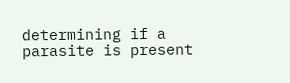determining if a parasite is present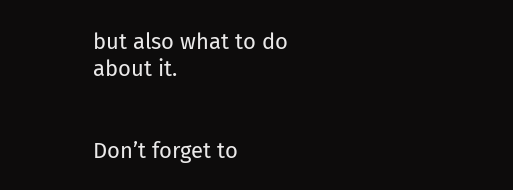but also what to do about it.


Don’t forget to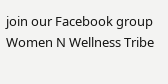join our Facebook group Women N Wellness Tribe